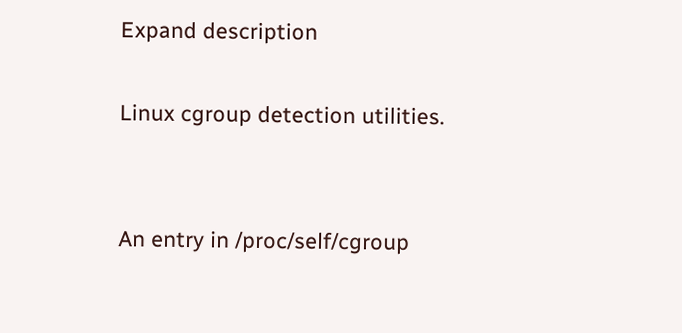Expand description

Linux cgroup detection utilities.


An entry in /proc/self/cgroup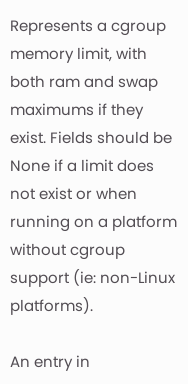Represents a cgroup memory limit, with both ram and swap maximums if they exist. Fields should be None if a limit does not exist or when running on a platform without cgroup support (ie: non-Linux platforms).

An entry in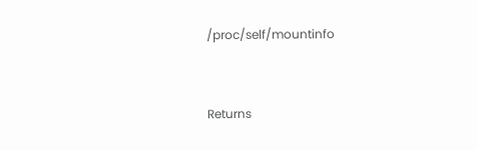/proc/self/mountinfo


Returns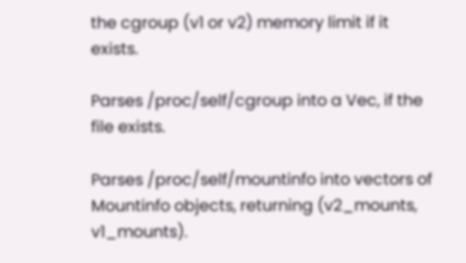the cgroup (v1 or v2) memory limit if it exists.

Parses /proc/self/cgroup into a Vec, if the file exists.

Parses /proc/self/mountinfo into vectors of Mountinfo objects, returning (v2_mounts, v1_mounts).